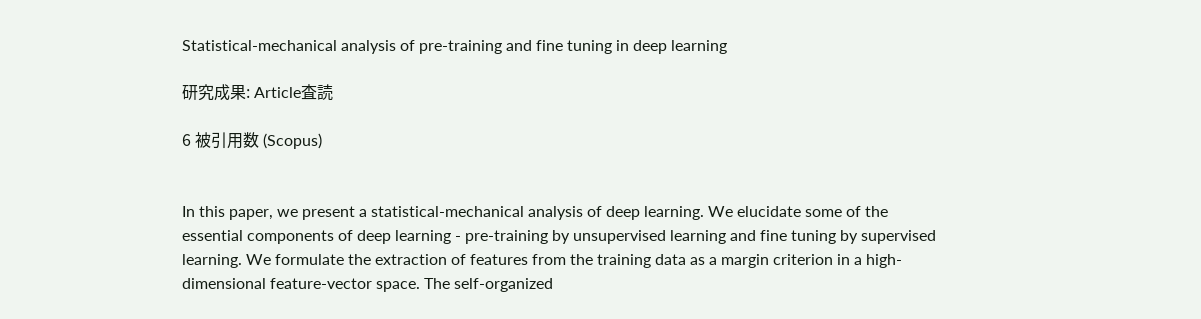Statistical-mechanical analysis of pre-training and fine tuning in deep learning

研究成果: Article査読

6 被引用数 (Scopus)


In this paper, we present a statistical-mechanical analysis of deep learning. We elucidate some of the essential components of deep learning - pre-training by unsupervised learning and fine tuning by supervised learning. We formulate the extraction of features from the training data as a margin criterion in a high-dimensional feature-vector space. The self-organized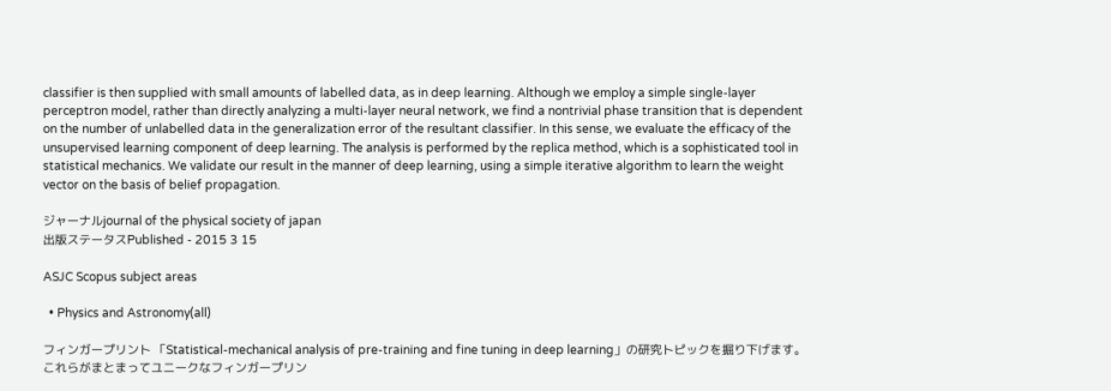classifier is then supplied with small amounts of labelled data, as in deep learning. Although we employ a simple single-layer perceptron model, rather than directly analyzing a multi-layer neural network, we find a nontrivial phase transition that is dependent on the number of unlabelled data in the generalization error of the resultant classifier. In this sense, we evaluate the efficacy of the unsupervised learning component of deep learning. The analysis is performed by the replica method, which is a sophisticated tool in statistical mechanics. We validate our result in the manner of deep learning, using a simple iterative algorithm to learn the weight vector on the basis of belief propagation.

ジャーナルjournal of the physical society of japan
出版ステータスPublished - 2015 3 15

ASJC Scopus subject areas

  • Physics and Astronomy(all)

フィンガープリント 「Statistical-mechanical analysis of pre-training and fine tuning in deep learning」の研究トピックを掘り下げます。これらがまとまってユニークなフィンガープリン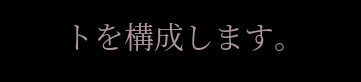トを構成します。